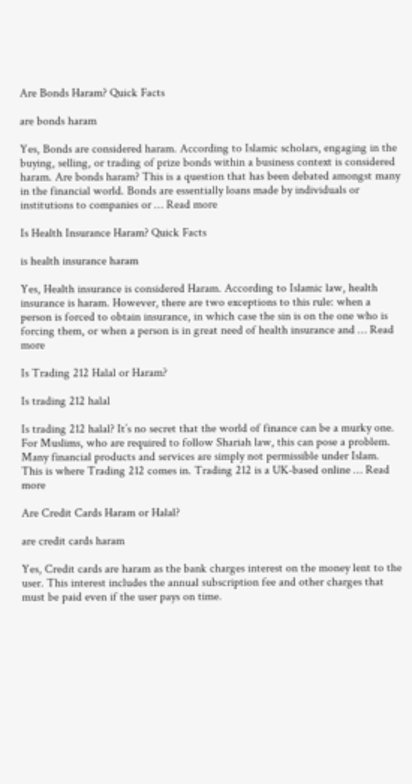Are Bonds Haram? Quick Facts

are bonds haram

Yes, Bonds are considered haram. According to Islamic scholars, engaging in the buying, selling, or trading of prize bonds within a business context is considered haram. Are bonds haram? This is a question that has been debated amongst many in the financial world. Bonds are essentially loans made by individuals or institutions to companies or … Read more

Is Health Insurance Haram? Quick Facts

is health insurance haram

Yes, Health insurance is considered Haram. According to Islamic law, health insurance is haram. However, there are two exceptions to this rule: when a person is forced to obtain insurance, in which case the sin is on the one who is forcing them, or when a person is in great need of health insurance and … Read more

Is Trading 212 Halal or Haram?

Is trading 212 halal

Is trading 212 halal? It’s no secret that the world of finance can be a murky one. For Muslims, who are required to follow Shariah law, this can pose a problem. Many financial products and services are simply not permissible under Islam. This is where Trading 212 comes in. Trading 212 is a UK-based online … Read more

Are Credit Cards Haram or Halal?

are credit cards haram

Yes, Credit cards are haram as the bank charges interest on the money lent to the user. This interest includes the annual subscription fee and other charges that must be paid even if the user pays on time.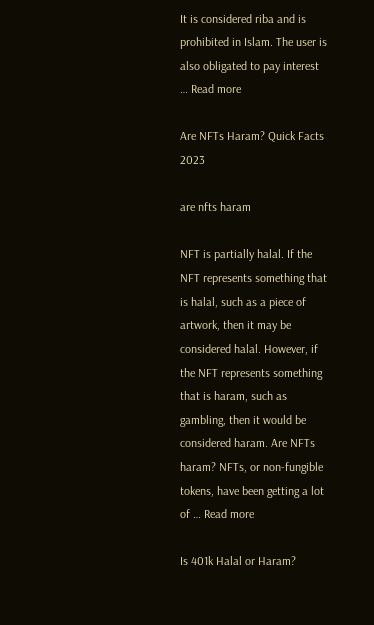It is considered riba and is prohibited in Islam. The user is also obligated to pay interest … Read more

Are NFTs Haram? Quick Facts 2023

are nfts haram

NFT is partially halal. If the NFT represents something that is halal, such as a piece of artwork, then it may be considered halal. However, if the NFT represents something that is haram, such as gambling, then it would be considered haram. Are NFTs haram? NFTs, or non-fungible tokens, have been getting a lot of … Read more

Is 401k Halal or Haram?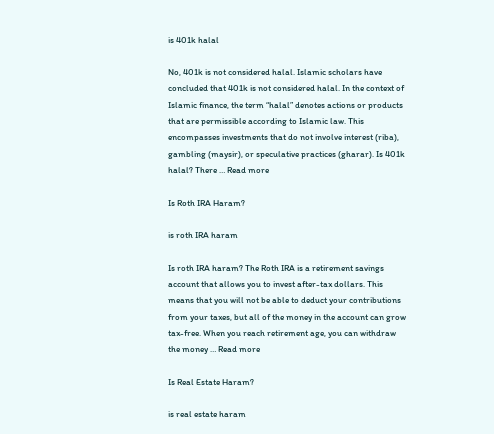is 401k halal

No, 401k is not considered halal. Islamic scholars have concluded that 401k is not considered halal. In the context of Islamic finance, the term “halal” denotes actions or products that are permissible according to Islamic law. This encompasses investments that do not involve interest (riba), gambling (maysir), or speculative practices (gharar). Is 401k halal? There … Read more

Is Roth IRA Haram?

is roth IRA haram

Is roth IRA haram? The Roth IRA is a retirement savings account that allows you to invest after-tax dollars. This means that you will not be able to deduct your contributions from your taxes, but all of the money in the account can grow tax-free. When you reach retirement age, you can withdraw the money … Read more

Is Real Estate Haram?

is real estate haram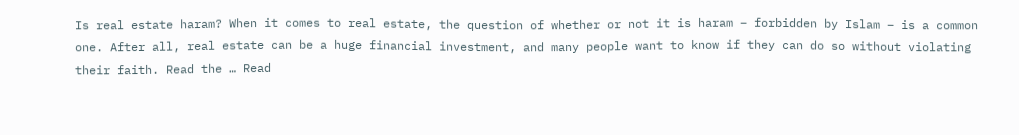Is real estate haram? When it comes to real estate, the question of whether or not it is haram – forbidden by Islam – is a common one. After all, real estate can be a huge financial investment, and many people want to know if they can do so without violating their faith. Read the … Read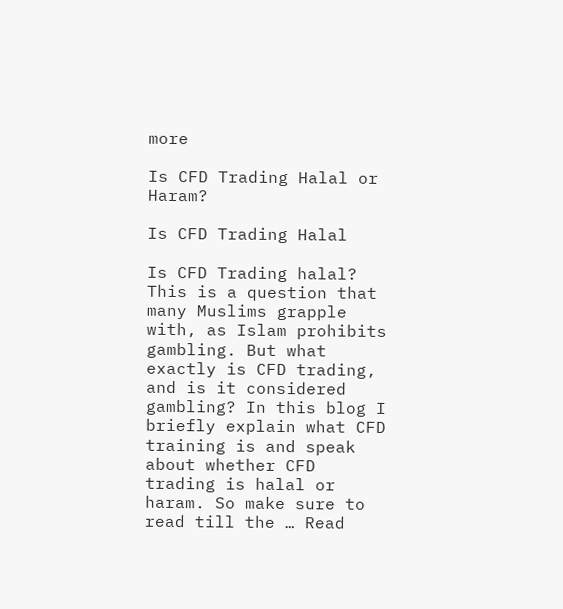more

Is CFD Trading Halal or Haram?

Is CFD Trading Halal

Is CFD Trading halal? This is a question that many Muslims grapple with, as Islam prohibits gambling. But what exactly is CFD trading, and is it considered gambling? In this blog I briefly explain what CFD training is and speak about whether CFD trading is halal or haram. So make sure to read till the … Read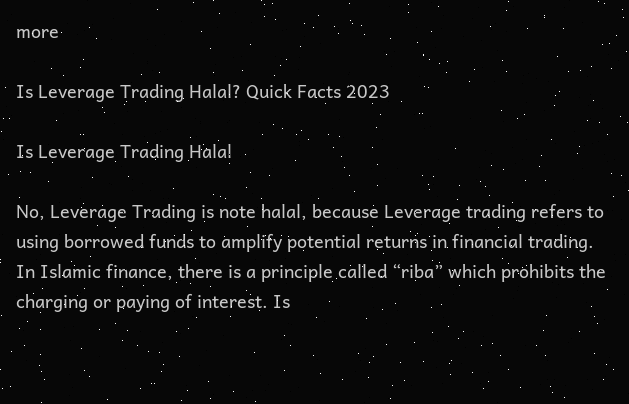more

Is Leverage Trading Halal? Quick Facts 2023

Is Leverage Trading Halal

No, Leverage Trading is note halal, because Leverage trading refers to using borrowed funds to amplify potential returns in financial trading. In Islamic finance, there is a principle called “riba” which prohibits the charging or paying of interest. Is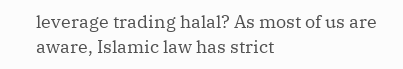leverage trading halal? As most of us are aware, Islamic law has strict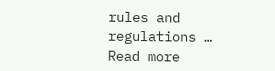rules and regulations … Read more